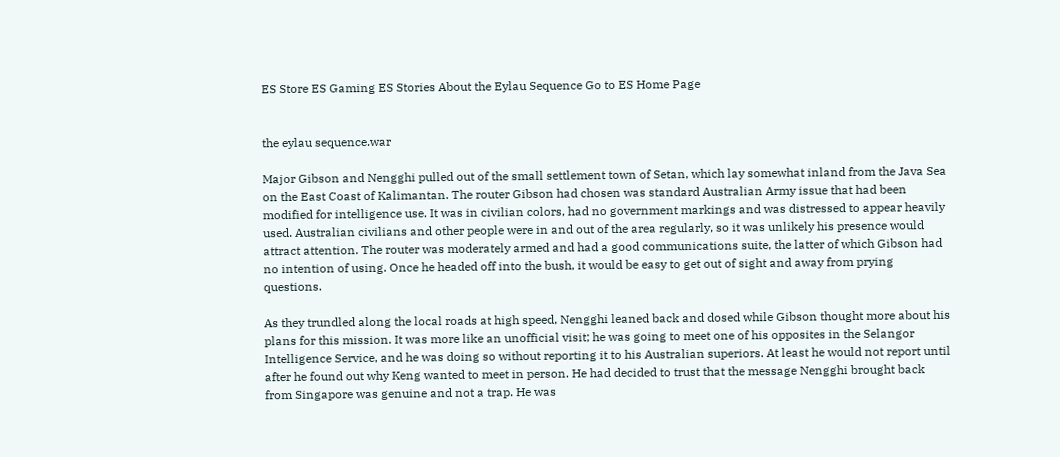ES Store ES Gaming ES Stories About the Eylau Sequence Go to ES Home Page


the eylau sequence.war

Major Gibson and Nengghi pulled out of the small settlement town of Setan, which lay somewhat inland from the Java Sea on the East Coast of Kalimantan. The router Gibson had chosen was standard Australian Army issue that had been modified for intelligence use. It was in civilian colors, had no government markings and was distressed to appear heavily used. Australian civilians and other people were in and out of the area regularly, so it was unlikely his presence would attract attention. The router was moderately armed and had a good communications suite, the latter of which Gibson had no intention of using. Once he headed off into the bush, it would be easy to get out of sight and away from prying questions.

As they trundled along the local roads at high speed, Nengghi leaned back and dosed while Gibson thought more about his plans for this mission. It was more like an unofficial visit; he was going to meet one of his opposites in the Selangor Intelligence Service, and he was doing so without reporting it to his Australian superiors. At least he would not report until after he found out why Keng wanted to meet in person. He had decided to trust that the message Nengghi brought back from Singapore was genuine and not a trap. He was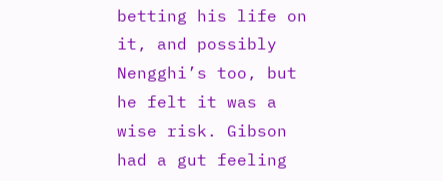betting his life on it, and possibly Nengghi’s too, but he felt it was a wise risk. Gibson had a gut feeling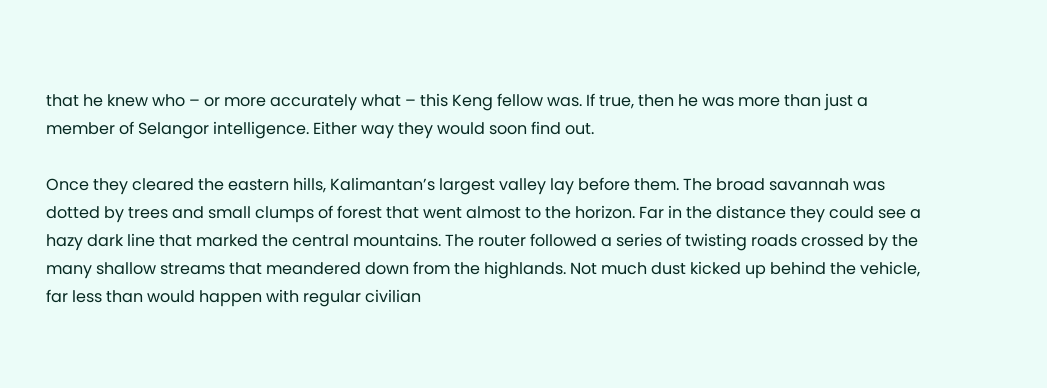that he knew who – or more accurately what – this Keng fellow was. If true, then he was more than just a member of Selangor intelligence. Either way they would soon find out.

Once they cleared the eastern hills, Kalimantan’s largest valley lay before them. The broad savannah was dotted by trees and small clumps of forest that went almost to the horizon. Far in the distance they could see a hazy dark line that marked the central mountains. The router followed a series of twisting roads crossed by the many shallow streams that meandered down from the highlands. Not much dust kicked up behind the vehicle, far less than would happen with regular civilian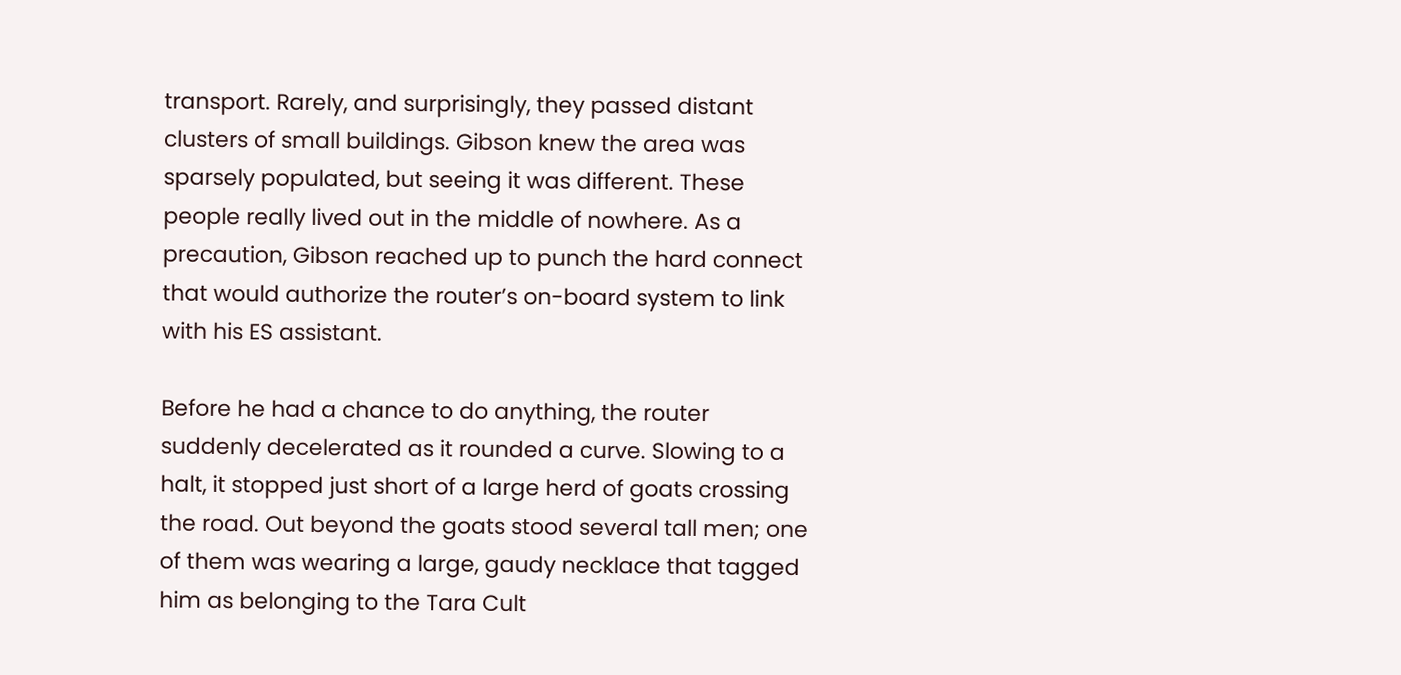transport. Rarely, and surprisingly, they passed distant clusters of small buildings. Gibson knew the area was sparsely populated, but seeing it was different. These people really lived out in the middle of nowhere. As a precaution, Gibson reached up to punch the hard connect that would authorize the router’s on-board system to link with his ES assistant.

Before he had a chance to do anything, the router suddenly decelerated as it rounded a curve. Slowing to a halt, it stopped just short of a large herd of goats crossing the road. Out beyond the goats stood several tall men; one of them was wearing a large, gaudy necklace that tagged him as belonging to the Tara Cult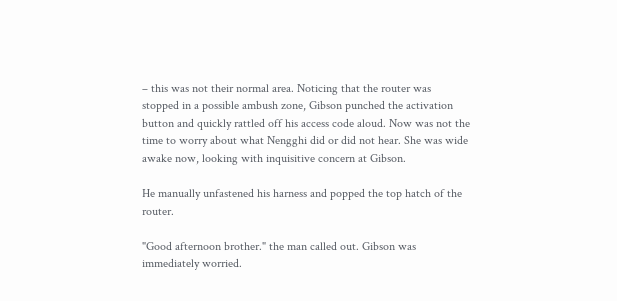– this was not their normal area. Noticing that the router was stopped in a possible ambush zone, Gibson punched the activation button and quickly rattled off his access code aloud. Now was not the time to worry about what Nengghi did or did not hear. She was wide awake now, looking with inquisitive concern at Gibson.

He manually unfastened his harness and popped the top hatch of the router.

"Good afternoon brother." the man called out. Gibson was immediately worried.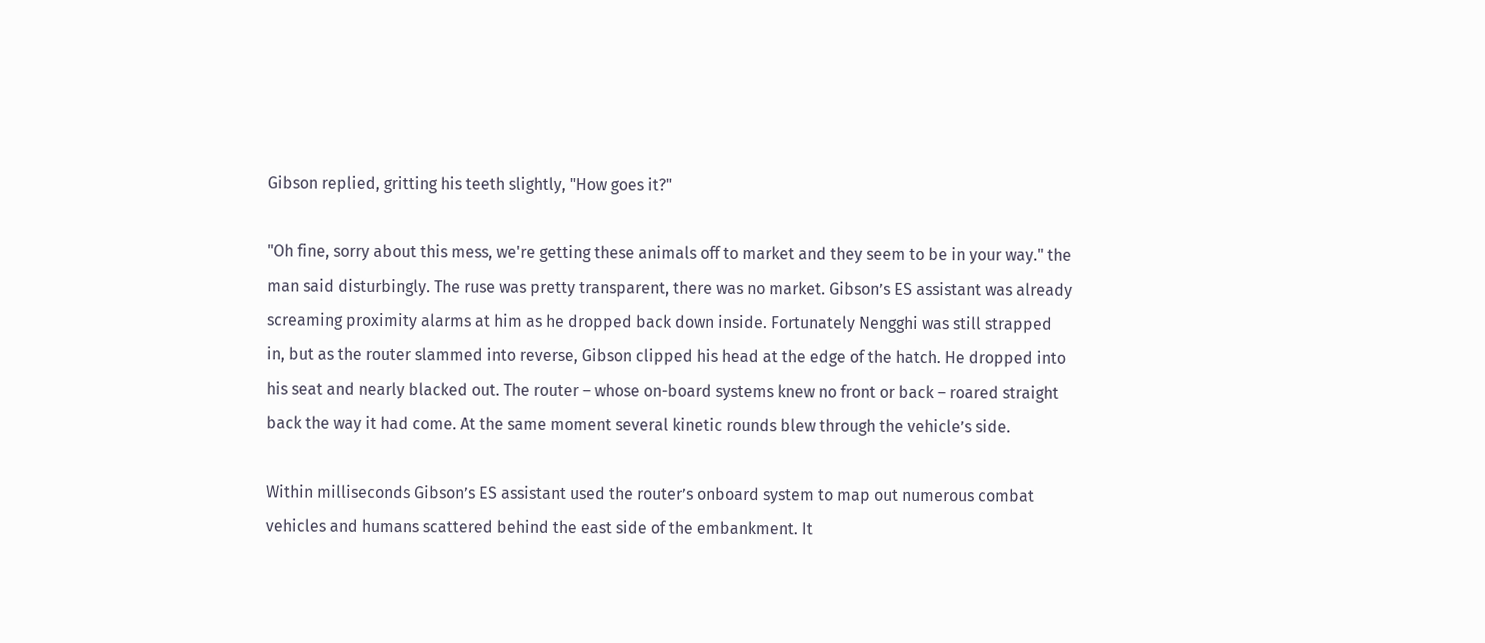Gibson replied, gritting his teeth slightly, "How goes it?"

"Oh fine, sorry about this mess, we're getting these animals off to market and they seem to be in your way." the man said disturbingly. The ruse was pretty transparent, there was no market. Gibson’s ES assistant was already screaming proximity alarms at him as he dropped back down inside. Fortunately Nengghi was still strapped in, but as the router slammed into reverse, Gibson clipped his head at the edge of the hatch. He dropped into his seat and nearly blacked out. The router – whose on-board systems knew no front or back – roared straight back the way it had come. At the same moment several kinetic rounds blew through the vehicle’s side.

Within milliseconds Gibson’s ES assistant used the router’s onboard system to map out numerous combat vehicles and humans scattered behind the east side of the embankment. It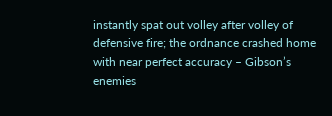instantly spat out volley after volley of defensive fire; the ordnance crashed home with near perfect accuracy – Gibson’s enemies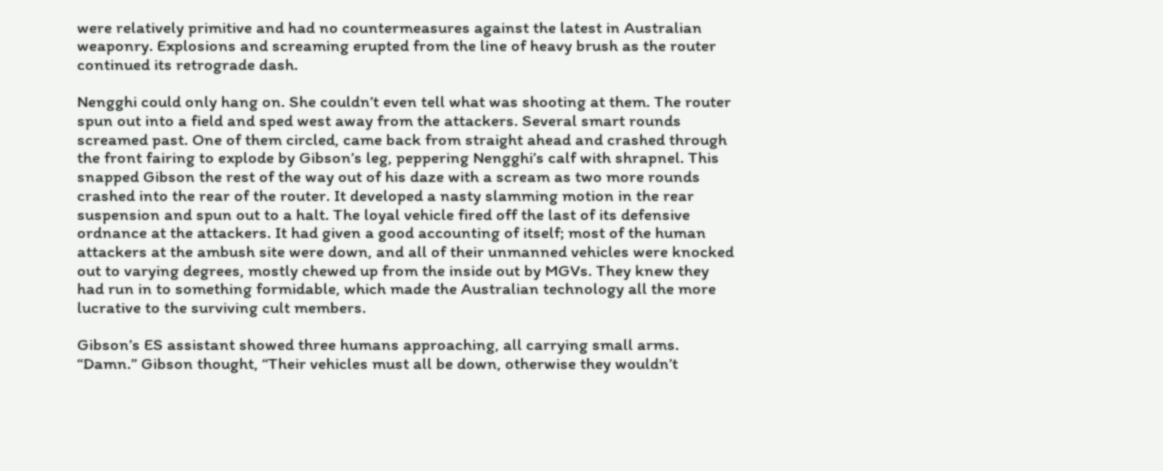were relatively primitive and had no countermeasures against the latest in Australian weaponry. Explosions and screaming erupted from the line of heavy brush as the router continued its retrograde dash.

Nengghi could only hang on. She couldn’t even tell what was shooting at them. The router spun out into a field and sped west away from the attackers. Several smart rounds screamed past. One of them circled, came back from straight ahead and crashed through the front fairing to explode by Gibson’s leg, peppering Nengghi’s calf with shrapnel. This snapped Gibson the rest of the way out of his daze with a scream as two more rounds crashed into the rear of the router. It developed a nasty slamming motion in the rear suspension and spun out to a halt. The loyal vehicle fired off the last of its defensive ordnance at the attackers. It had given a good accounting of itself; most of the human attackers at the ambush site were down, and all of their unmanned vehicles were knocked out to varying degrees, mostly chewed up from the inside out by MGVs. They knew they had run in to something formidable, which made the Australian technology all the more lucrative to the surviving cult members.

Gibson’s ES assistant showed three humans approaching, all carrying small arms. “Damn.” Gibson thought, “Their vehicles must all be down, otherwise they wouldn’t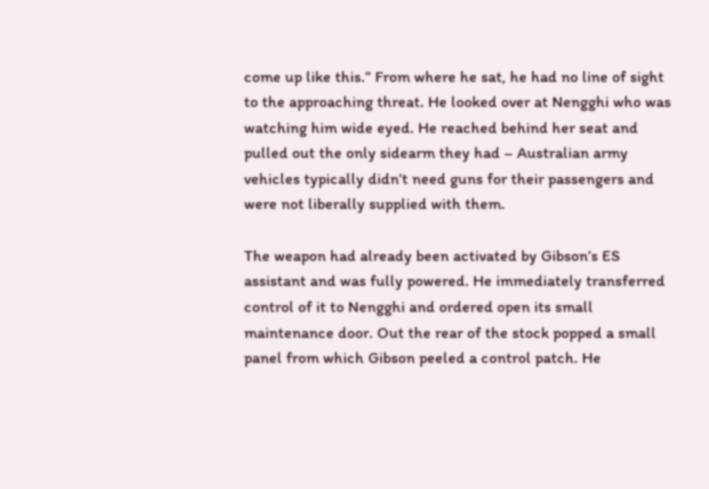come up like this.” From where he sat, he had no line of sight to the approaching threat. He looked over at Nengghi who was watching him wide eyed. He reached behind her seat and pulled out the only sidearm they had – Australian army vehicles typically didn’t need guns for their passengers and were not liberally supplied with them.

The weapon had already been activated by Gibson’s ES assistant and was fully powered. He immediately transferred control of it to Nengghi and ordered open its small maintenance door. Out the rear of the stock popped a small panel from which Gibson peeled a control patch. He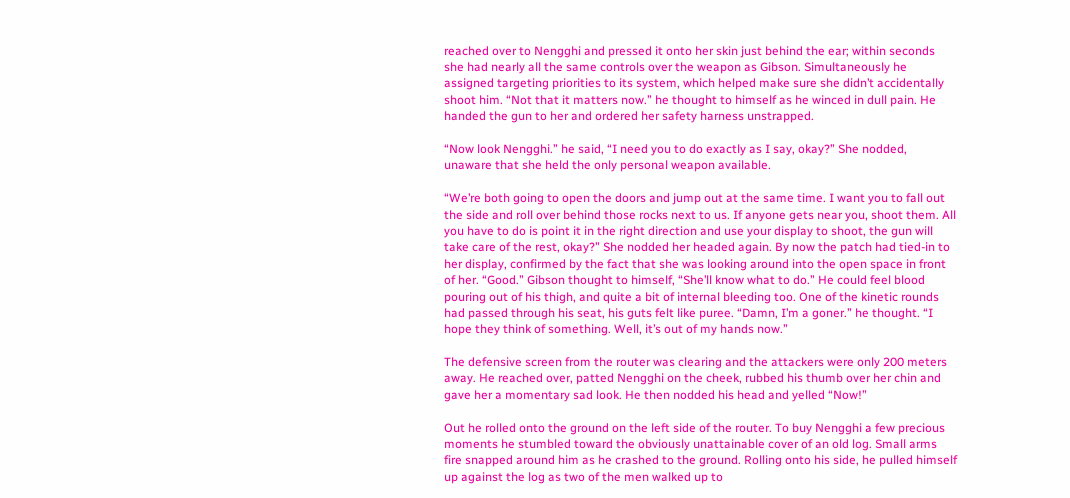reached over to Nengghi and pressed it onto her skin just behind the ear; within seconds she had nearly all the same controls over the weapon as Gibson. Simultaneously he assigned targeting priorities to its system, which helped make sure she didn’t accidentally shoot him. “Not that it matters now.” he thought to himself as he winced in dull pain. He handed the gun to her and ordered her safety harness unstrapped.

“Now look Nengghi.” he said, “I need you to do exactly as I say, okay?” She nodded, unaware that she held the only personal weapon available.

“We’re both going to open the doors and jump out at the same time. I want you to fall out the side and roll over behind those rocks next to us. If anyone gets near you, shoot them. All you have to do is point it in the right direction and use your display to shoot, the gun will take care of the rest, okay?” She nodded her headed again. By now the patch had tied-in to her display, confirmed by the fact that she was looking around into the open space in front of her. “Good.” Gibson thought to himself, “She’ll know what to do.” He could feel blood pouring out of his thigh, and quite a bit of internal bleeding too. One of the kinetic rounds had passed through his seat, his guts felt like puree. “Damn, I’m a goner.” he thought. “I hope they think of something. Well, it’s out of my hands now.”

The defensive screen from the router was clearing and the attackers were only 200 meters away. He reached over, patted Nengghi on the cheek, rubbed his thumb over her chin and gave her a momentary sad look. He then nodded his head and yelled “Now!”

Out he rolled onto the ground on the left side of the router. To buy Nengghi a few precious moments he stumbled toward the obviously unattainable cover of an old log. Small arms fire snapped around him as he crashed to the ground. Rolling onto his side, he pulled himself up against the log as two of the men walked up to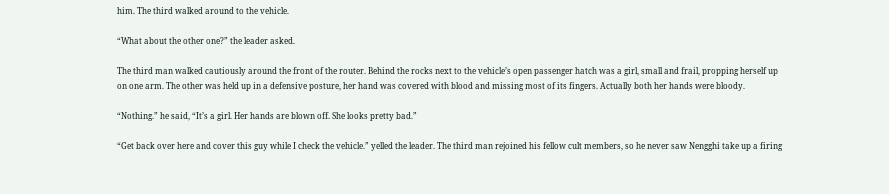him. The third walked around to the vehicle.

“What about the other one?” the leader asked.

The third man walked cautiously around the front of the router. Behind the rocks next to the vehicle’s open passenger hatch was a girl, small and frail, propping herself up on one arm. The other was held up in a defensive posture, her hand was covered with blood and missing most of its fingers. Actually both her hands were bloody.

“Nothing.” he said, “It’s a girl. Her hands are blown off. She looks pretty bad.”

“Get back over here and cover this guy while I check the vehicle.” yelled the leader. The third man rejoined his fellow cult members, so he never saw Nengghi take up a firing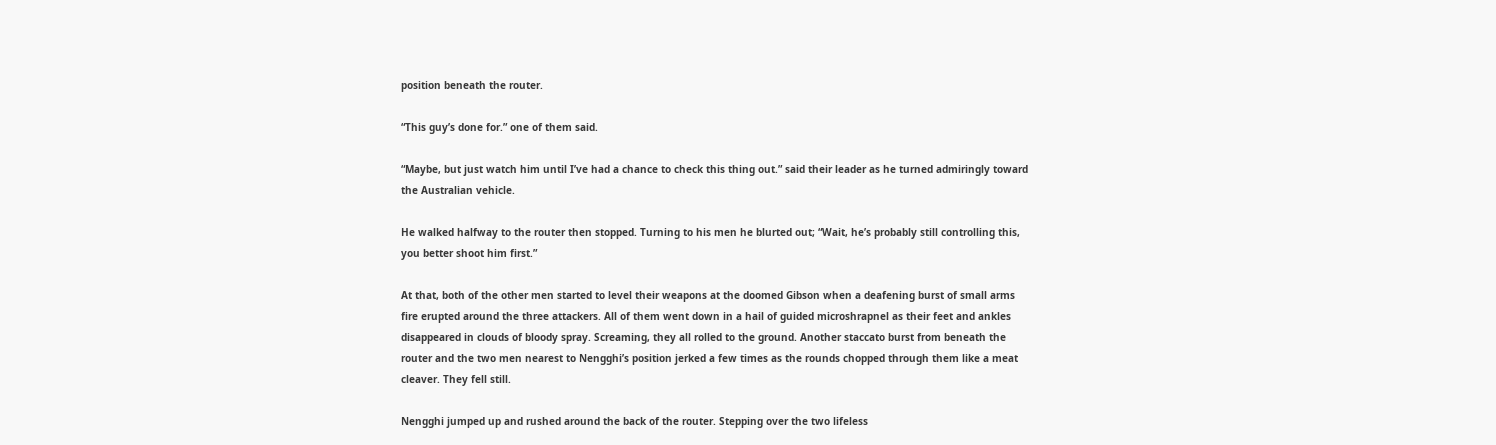position beneath the router.

“This guy’s done for.” one of them said.

“Maybe, but just watch him until I’ve had a chance to check this thing out.” said their leader as he turned admiringly toward the Australian vehicle.

He walked halfway to the router then stopped. Turning to his men he blurted out; “Wait, he’s probably still controlling this, you better shoot him first.”

At that, both of the other men started to level their weapons at the doomed Gibson when a deafening burst of small arms fire erupted around the three attackers. All of them went down in a hail of guided microshrapnel as their feet and ankles disappeared in clouds of bloody spray. Screaming, they all rolled to the ground. Another staccato burst from beneath the router and the two men nearest to Nengghi’s position jerked a few times as the rounds chopped through them like a meat cleaver. They fell still.

Nengghi jumped up and rushed around the back of the router. Stepping over the two lifeless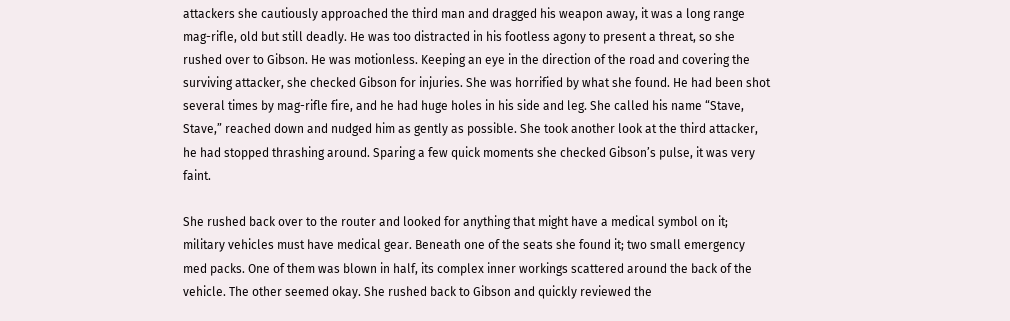attackers she cautiously approached the third man and dragged his weapon away, it was a long range mag-rifle, old but still deadly. He was too distracted in his footless agony to present a threat, so she rushed over to Gibson. He was motionless. Keeping an eye in the direction of the road and covering the surviving attacker, she checked Gibson for injuries. She was horrified by what she found. He had been shot several times by mag-rifle fire, and he had huge holes in his side and leg. She called his name “Stave, Stave,” reached down and nudged him as gently as possible. She took another look at the third attacker, he had stopped thrashing around. Sparing a few quick moments she checked Gibson’s pulse, it was very faint.

She rushed back over to the router and looked for anything that might have a medical symbol on it; military vehicles must have medical gear. Beneath one of the seats she found it; two small emergency med packs. One of them was blown in half, its complex inner workings scattered around the back of the vehicle. The other seemed okay. She rushed back to Gibson and quickly reviewed the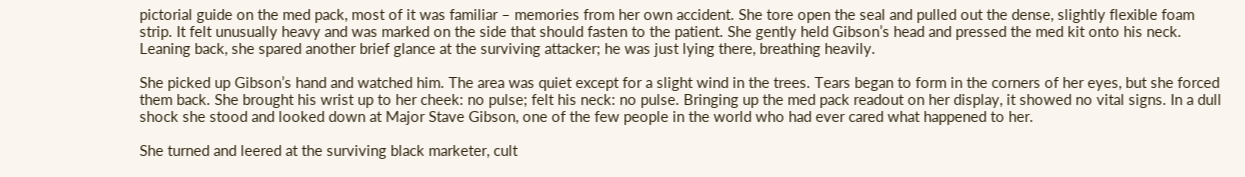pictorial guide on the med pack, most of it was familiar – memories from her own accident. She tore open the seal and pulled out the dense, slightly flexible foam strip. It felt unusually heavy and was marked on the side that should fasten to the patient. She gently held Gibson’s head and pressed the med kit onto his neck. Leaning back, she spared another brief glance at the surviving attacker; he was just lying there, breathing heavily.

She picked up Gibson’s hand and watched him. The area was quiet except for a slight wind in the trees. Tears began to form in the corners of her eyes, but she forced them back. She brought his wrist up to her cheek: no pulse; felt his neck: no pulse. Bringing up the med pack readout on her display, it showed no vital signs. In a dull shock she stood and looked down at Major Stave Gibson, one of the few people in the world who had ever cared what happened to her.

She turned and leered at the surviving black marketer, cult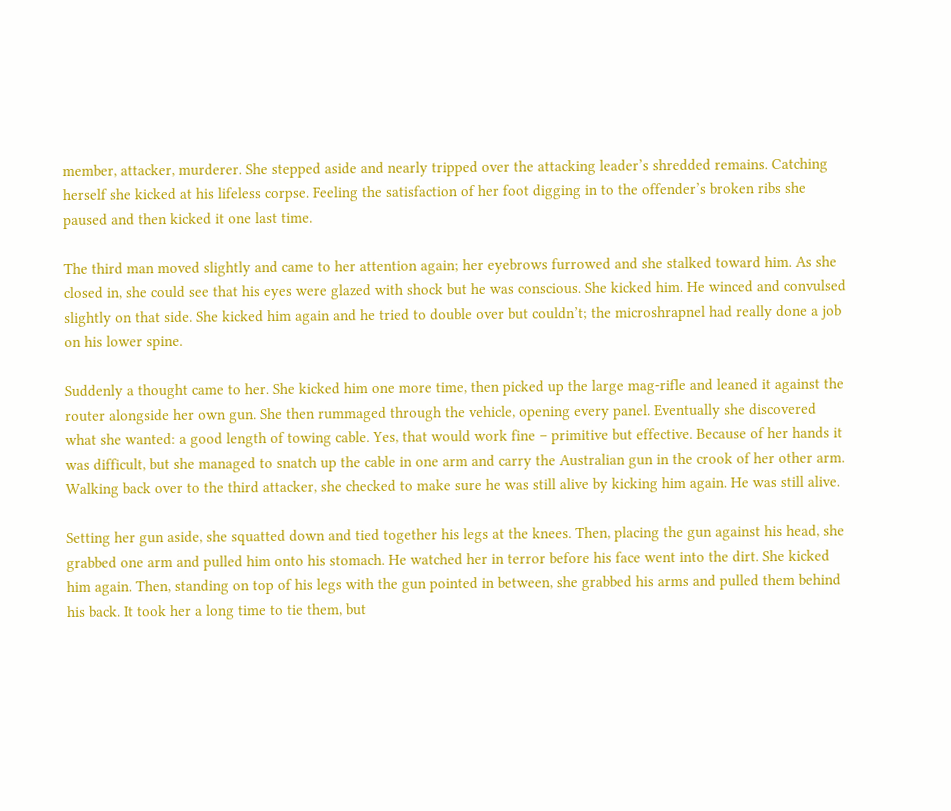member, attacker, murderer. She stepped aside and nearly tripped over the attacking leader’s shredded remains. Catching herself she kicked at his lifeless corpse. Feeling the satisfaction of her foot digging in to the offender’s broken ribs she paused and then kicked it one last time.

The third man moved slightly and came to her attention again; her eyebrows furrowed and she stalked toward him. As she closed in, she could see that his eyes were glazed with shock but he was conscious. She kicked him. He winced and convulsed slightly on that side. She kicked him again and he tried to double over but couldn’t; the microshrapnel had really done a job on his lower spine.

Suddenly a thought came to her. She kicked him one more time, then picked up the large mag-rifle and leaned it against the router alongside her own gun. She then rummaged through the vehicle, opening every panel. Eventually she discovered what she wanted: a good length of towing cable. Yes, that would work fine – primitive but effective. Because of her hands it was difficult, but she managed to snatch up the cable in one arm and carry the Australian gun in the crook of her other arm. Walking back over to the third attacker, she checked to make sure he was still alive by kicking him again. He was still alive.

Setting her gun aside, she squatted down and tied together his legs at the knees. Then, placing the gun against his head, she grabbed one arm and pulled him onto his stomach. He watched her in terror before his face went into the dirt. She kicked him again. Then, standing on top of his legs with the gun pointed in between, she grabbed his arms and pulled them behind his back. It took her a long time to tie them, but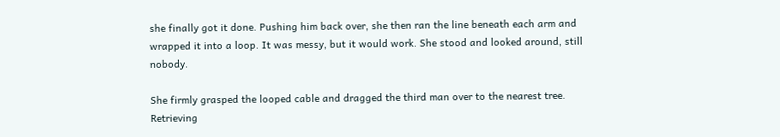she finally got it done. Pushing him back over, she then ran the line beneath each arm and wrapped it into a loop. It was messy, but it would work. She stood and looked around, still nobody.

She firmly grasped the looped cable and dragged the third man over to the nearest tree. Retrieving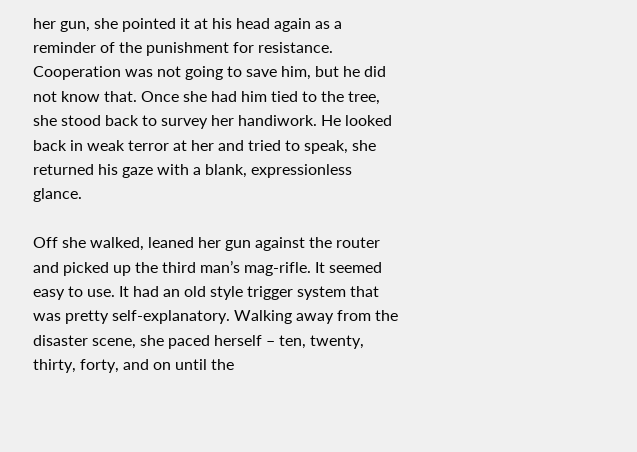her gun, she pointed it at his head again as a reminder of the punishment for resistance. Cooperation was not going to save him, but he did not know that. Once she had him tied to the tree, she stood back to survey her handiwork. He looked back in weak terror at her and tried to speak, she returned his gaze with a blank, expressionless glance.

Off she walked, leaned her gun against the router and picked up the third man’s mag-rifle. It seemed easy to use. It had an old style trigger system that was pretty self-explanatory. Walking away from the disaster scene, she paced herself – ten, twenty, thirty, forty, and on until the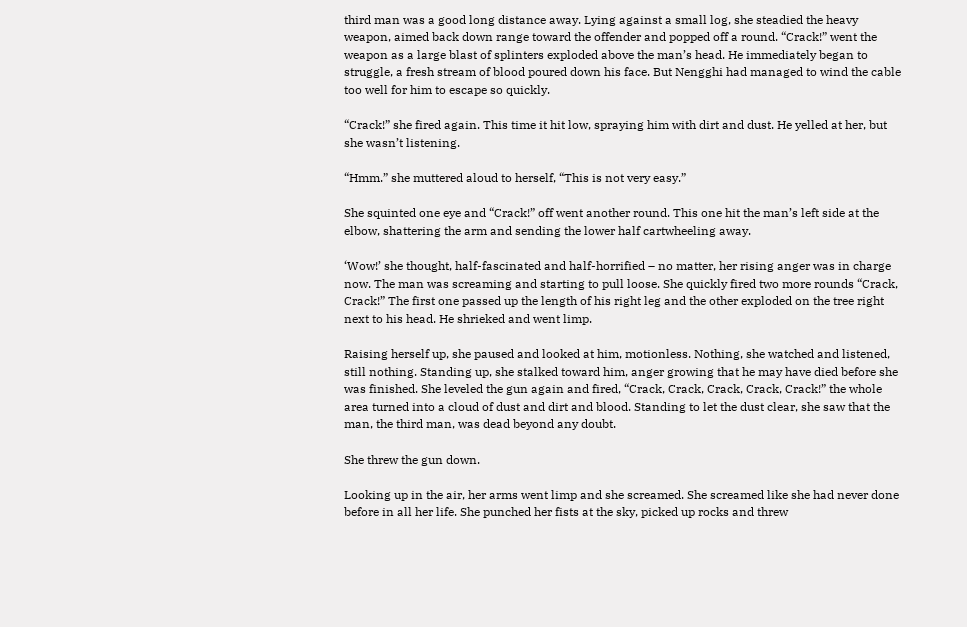third man was a good long distance away. Lying against a small log, she steadied the heavy weapon, aimed back down range toward the offender and popped off a round. “Crack!” went the weapon as a large blast of splinters exploded above the man’s head. He immediately began to struggle, a fresh stream of blood poured down his face. But Nengghi had managed to wind the cable too well for him to escape so quickly.

“Crack!” she fired again. This time it hit low, spraying him with dirt and dust. He yelled at her, but she wasn’t listening.

“Hmm.” she muttered aloud to herself, “This is not very easy.”

She squinted one eye and “Crack!” off went another round. This one hit the man’s left side at the elbow, shattering the arm and sending the lower half cartwheeling away.

‘Wow!’ she thought, half-fascinated and half-horrified – no matter, her rising anger was in charge now. The man was screaming and starting to pull loose. She quickly fired two more rounds “Crack, Crack!” The first one passed up the length of his right leg and the other exploded on the tree right next to his head. He shrieked and went limp.

Raising herself up, she paused and looked at him, motionless. Nothing, she watched and listened, still nothing. Standing up, she stalked toward him, anger growing that he may have died before she was finished. She leveled the gun again and fired, “Crack, Crack, Crack, Crack, Crack!” the whole area turned into a cloud of dust and dirt and blood. Standing to let the dust clear, she saw that the man, the third man, was dead beyond any doubt.

She threw the gun down.

Looking up in the air, her arms went limp and she screamed. She screamed like she had never done before in all her life. She punched her fists at the sky, picked up rocks and threw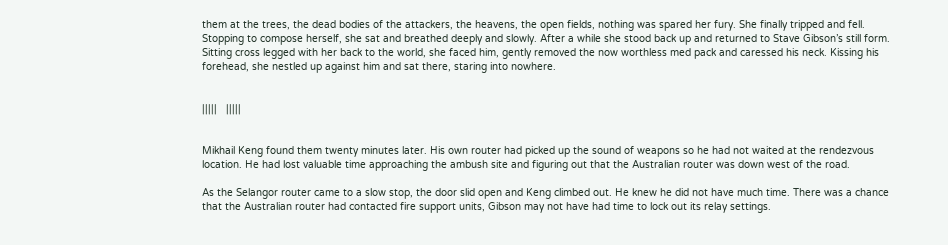them at the trees, the dead bodies of the attackers, the heavens, the open fields, nothing was spared her fury. She finally tripped and fell. Stopping to compose herself, she sat and breathed deeply and slowly. After a while she stood back up and returned to Stave Gibson’s still form. Sitting cross legged with her back to the world, she faced him, gently removed the now worthless med pack and caressed his neck. Kissing his forehead, she nestled up against him and sat there, staring into nowhere.


|||||   |||||


Mikhail Keng found them twenty minutes later. His own router had picked up the sound of weapons so he had not waited at the rendezvous location. He had lost valuable time approaching the ambush site and figuring out that the Australian router was down west of the road.

As the Selangor router came to a slow stop, the door slid open and Keng climbed out. He knew he did not have much time. There was a chance that the Australian router had contacted fire support units, Gibson may not have had time to lock out its relay settings.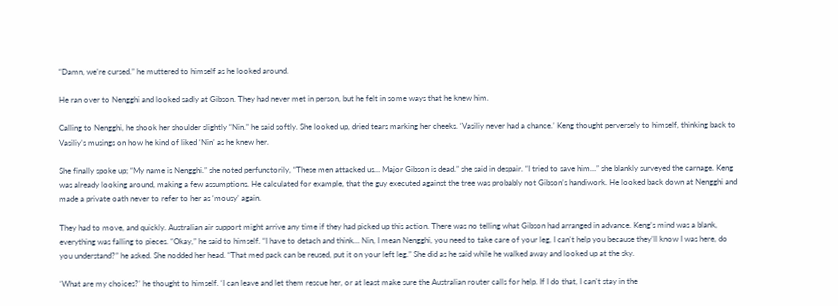“Damn, we’re cursed.” he muttered to himself as he looked around.

He ran over to Nengghi and looked sadly at Gibson. They had never met in person, but he felt in some ways that he knew him.

Calling to Nengghi, he shook her shoulder slightly “Nin.” he said softly. She looked up, dried tears marking her cheeks. ‘Vasiliy never had a chance.’ Keng thought perversely to himself, thinking back to Vasiliy’s musings on how he kind of liked ‘Nin’ as he knew her.

She finally spoke up; “My name is Nengghi.” she noted perfunctorily, “These men attacked us… Major Gibson is dead.” she said in despair. “I tried to save him…” she blankly surveyed the carnage. Keng was already looking around, making a few assumptions. He calculated for example, that the guy executed against the tree was probably not Gibson’s handiwork. He looked back down at Nengghi and made a private oath never to refer to her as ‘mousy’ again.

They had to move, and quickly. Australian air support might arrive any time if they had picked up this action. There was no telling what Gibson had arranged in advance. Keng’s mind was a blank, everything was falling to pieces. “Okay,” he said to himself. “I have to detach and think… Nin, I mean Nengghi, you need to take care of your leg, I can’t help you because they’ll know I was here, do you understand?” he asked. She nodded her head. “That med pack can be reused, put it on your left leg.” She did as he said while he walked away and looked up at the sky.

‘What are my choices?’ he thought to himself. ‘I can leave and let them rescue her, or at least make sure the Australian router calls for help. If I do that, I can’t stay in the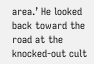area.’ He looked back toward the road at the knocked-out cult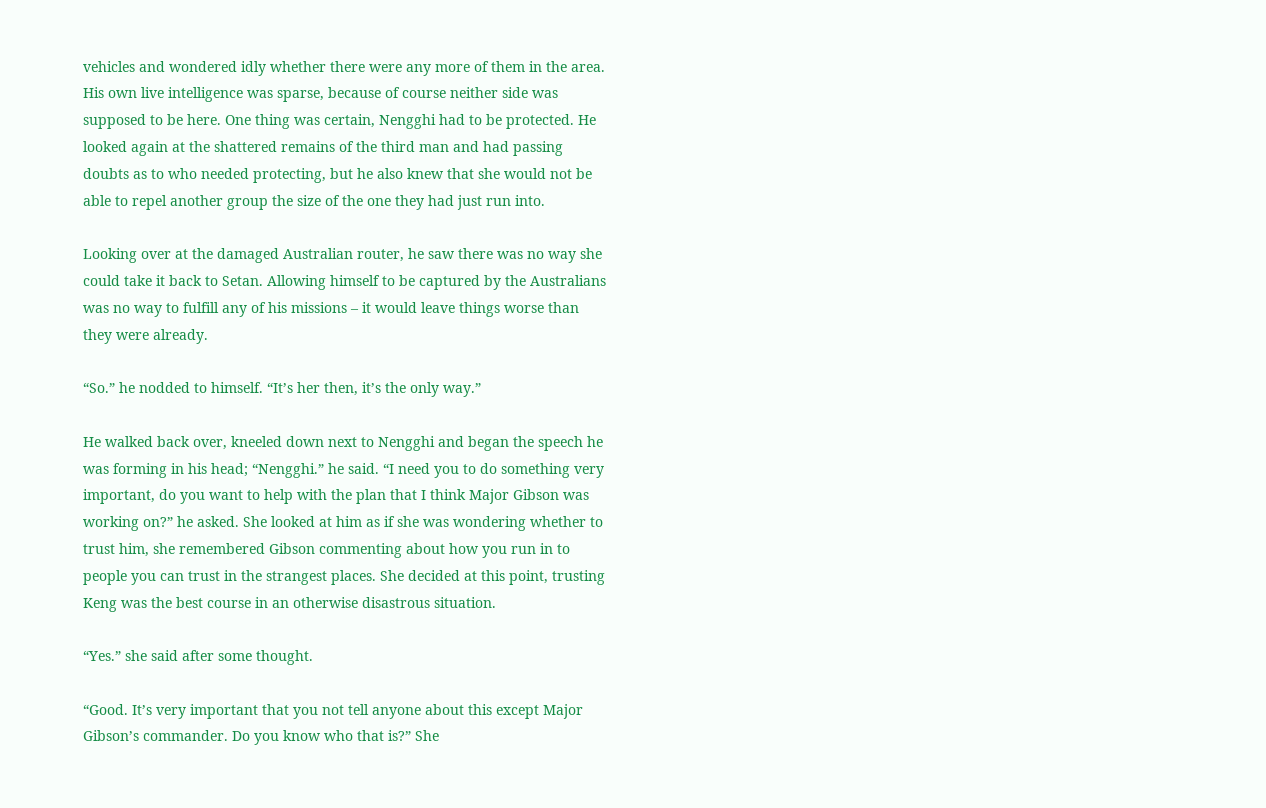vehicles and wondered idly whether there were any more of them in the area. His own live intelligence was sparse, because of course neither side was supposed to be here. One thing was certain, Nengghi had to be protected. He looked again at the shattered remains of the third man and had passing doubts as to who needed protecting, but he also knew that she would not be able to repel another group the size of the one they had just run into.

Looking over at the damaged Australian router, he saw there was no way she could take it back to Setan. Allowing himself to be captured by the Australians was no way to fulfill any of his missions – it would leave things worse than they were already.

“So.” he nodded to himself. “It’s her then, it’s the only way.”

He walked back over, kneeled down next to Nengghi and began the speech he was forming in his head; “Nengghi.” he said. “I need you to do something very important, do you want to help with the plan that I think Major Gibson was working on?” he asked. She looked at him as if she was wondering whether to trust him, she remembered Gibson commenting about how you run in to people you can trust in the strangest places. She decided at this point, trusting Keng was the best course in an otherwise disastrous situation.

“Yes.” she said after some thought.

“Good. It’s very important that you not tell anyone about this except Major Gibson’s commander. Do you know who that is?” She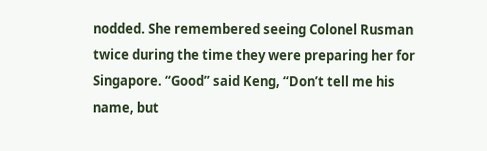nodded. She remembered seeing Colonel Rusman twice during the time they were preparing her for Singapore. “Good” said Keng, “Don’t tell me his name, but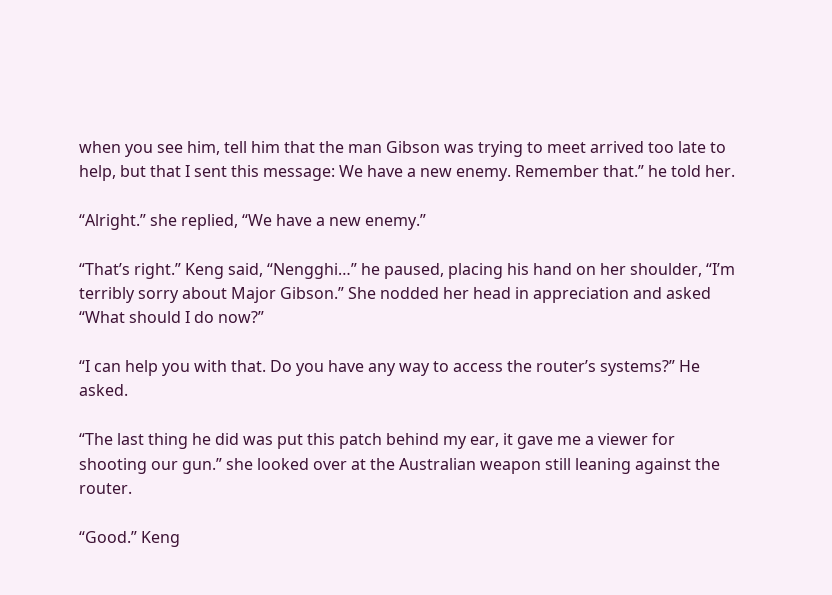when you see him, tell him that the man Gibson was trying to meet arrived too late to help, but that I sent this message: We have a new enemy. Remember that.” he told her.

“Alright.” she replied, “We have a new enemy.”

“That’s right.” Keng said, “Nengghi…” he paused, placing his hand on her shoulder, “I’m terribly sorry about Major Gibson.” She nodded her head in appreciation and asked “What should I do now?”

“I can help you with that. Do you have any way to access the router’s systems?” He asked.

“The last thing he did was put this patch behind my ear, it gave me a viewer for shooting our gun.” she looked over at the Australian weapon still leaning against the router.

“Good.” Keng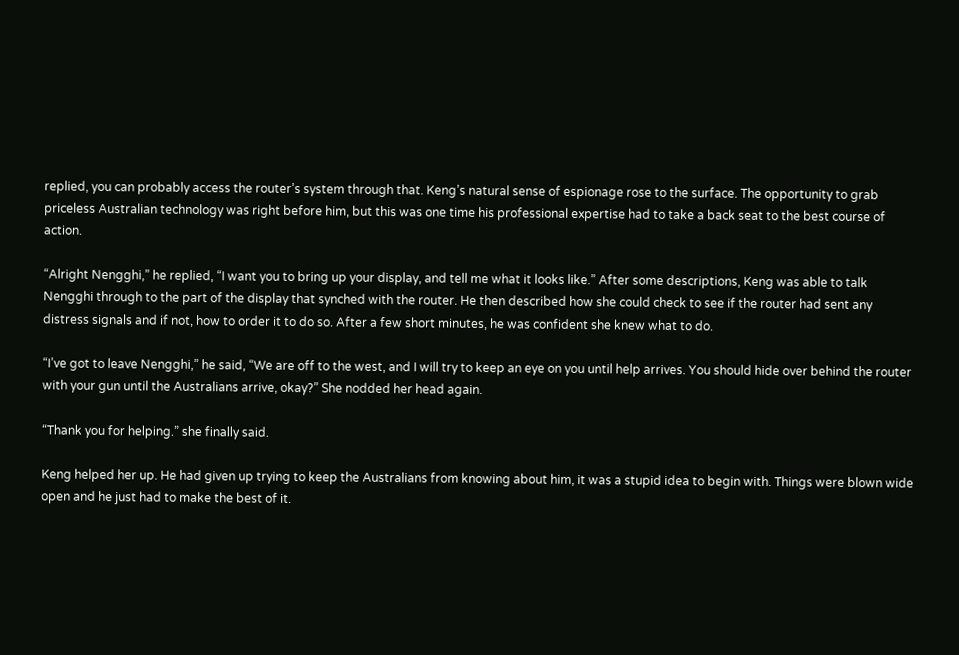replied, you can probably access the router’s system through that. Keng’s natural sense of espionage rose to the surface. The opportunity to grab priceless Australian technology was right before him, but this was one time his professional expertise had to take a back seat to the best course of action.

“Alright Nengghi,” he replied, “I want you to bring up your display, and tell me what it looks like.” After some descriptions, Keng was able to talk Nengghi through to the part of the display that synched with the router. He then described how she could check to see if the router had sent any distress signals and if not, how to order it to do so. After a few short minutes, he was confident she knew what to do.

“I’ve got to leave Nengghi,” he said, “We are off to the west, and I will try to keep an eye on you until help arrives. You should hide over behind the router with your gun until the Australians arrive, okay?” She nodded her head again.

“Thank you for helping.” she finally said.

Keng helped her up. He had given up trying to keep the Australians from knowing about him, it was a stupid idea to begin with. Things were blown wide open and he just had to make the best of it.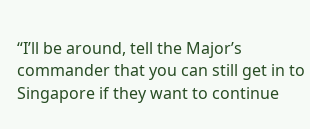“I’ll be around, tell the Major’s commander that you can still get in to Singapore if they want to continue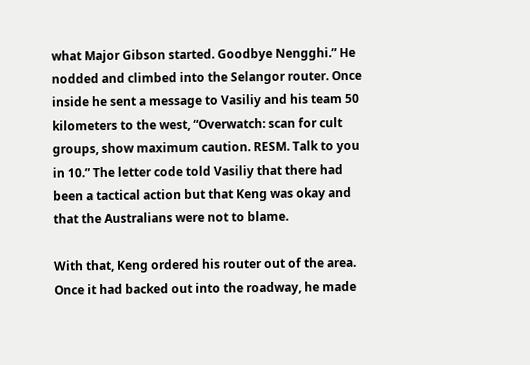what Major Gibson started. Goodbye Nengghi.” He nodded and climbed into the Selangor router. Once inside he sent a message to Vasiliy and his team 50 kilometers to the west, “Overwatch: scan for cult groups, show maximum caution. RESM. Talk to you in 10.” The letter code told Vasiliy that there had been a tactical action but that Keng was okay and that the Australians were not to blame.

With that, Keng ordered his router out of the area. Once it had backed out into the roadway, he made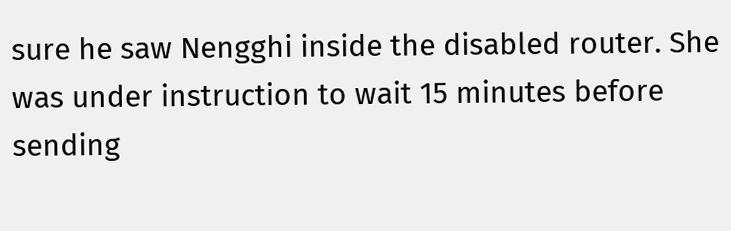sure he saw Nengghi inside the disabled router. She was under instruction to wait 15 minutes before sending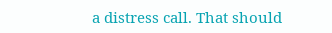a distress call. That should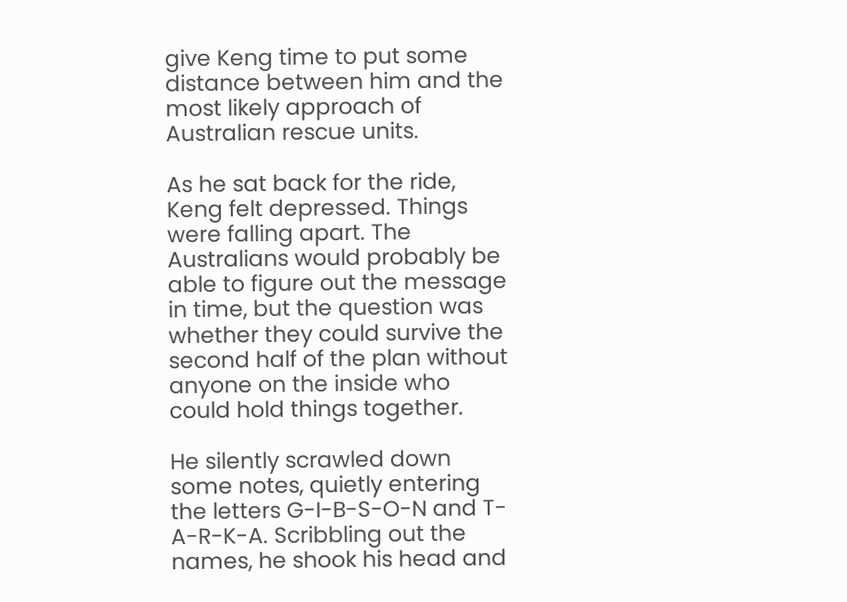give Keng time to put some distance between him and the most likely approach of Australian rescue units.

As he sat back for the ride, Keng felt depressed. Things were falling apart. The Australians would probably be able to figure out the message in time, but the question was whether they could survive the second half of the plan without anyone on the inside who could hold things together.

He silently scrawled down some notes, quietly entering the letters G-I-B-S-O-N and T-A-R-K-A. Scribbling out the names, he shook his head and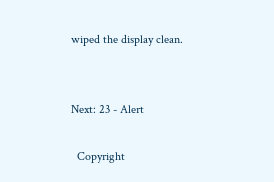wiped the display clean.


Next: 23 - Alert

  Copyright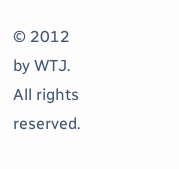© 2012 by WTJ. All rights reserved.